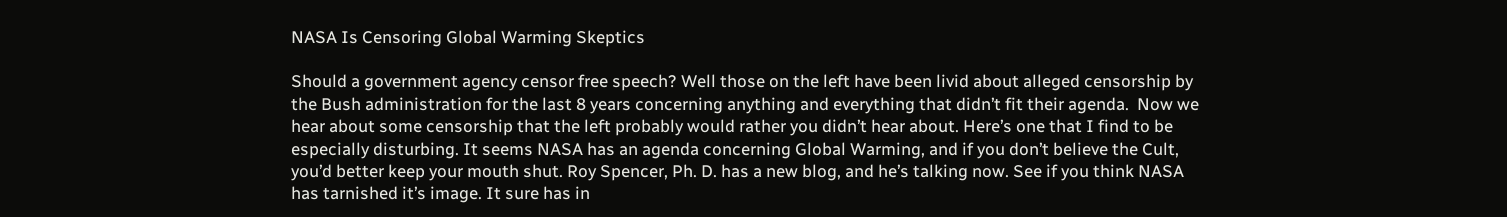NASA Is Censoring Global Warming Skeptics

Should a government agency censor free speech? Well those on the left have been livid about alleged censorship by the Bush administration for the last 8 years concerning anything and everything that didn’t fit their agenda.  Now we hear about some censorship that the left probably would rather you didn’t hear about. Here’s one that I find to be especially disturbing. It seems NASA has an agenda concerning Global Warming, and if you don’t believe the Cult, you’d better keep your mouth shut. Roy Spencer, Ph. D. has a new blog, and he’s talking now. See if you think NASA has tarnished it’s image. It sure has in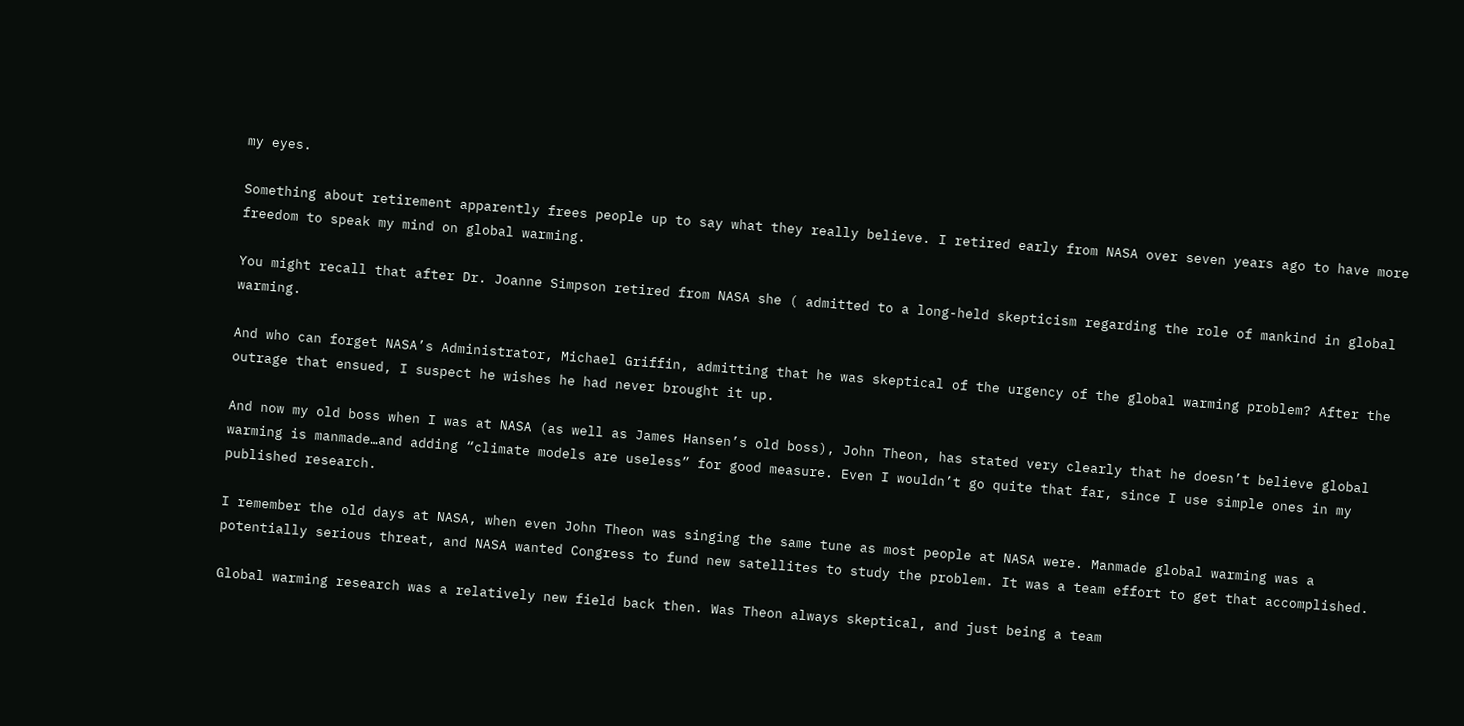my eyes.

Something about retirement apparently frees people up to say what they really believe. I retired early from NASA over seven years ago to have more freedom to speak my mind on global warming.

You might recall that after Dr. Joanne Simpson retired from NASA she ( admitted to a long-held skepticism regarding the role of mankind in global warming.

And who can forget NASA’s Administrator, Michael Griffin, admitting that he was skeptical of the urgency of the global warming problem? After the outrage that ensued, I suspect he wishes he had never brought it up.

And now my old boss when I was at NASA (as well as James Hansen’s old boss), John Theon, has stated very clearly that he doesn’t believe global warming is manmade…and adding “climate models are useless” for good measure. Even I wouldn’t go quite that far, since I use simple ones in my published research.

I remember the old days at NASA, when even John Theon was singing the same tune as most people at NASA were. Manmade global warming was a potentially serious threat, and NASA wanted Congress to fund new satellites to study the problem. It was a team effort to get that accomplished.

Global warming research was a relatively new field back then. Was Theon always skeptical, and just being a team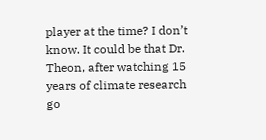player at the time? I don’t know. It could be that Dr. Theon, after watching 15 years of climate research go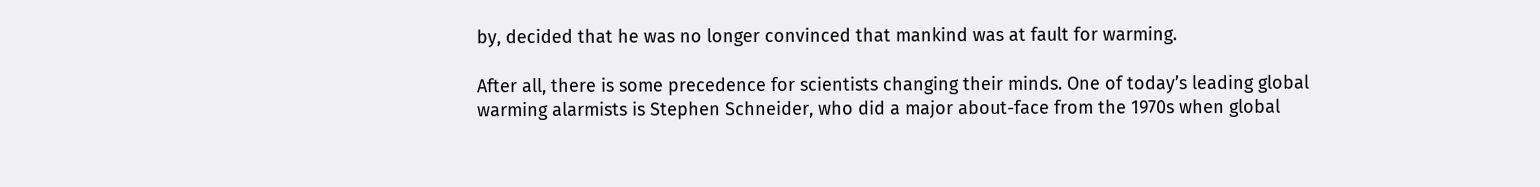by, decided that he was no longer convinced that mankind was at fault for warming.

After all, there is some precedence for scientists changing their minds. One of today’s leading global warming alarmists is Stephen Schneider, who did a major about-face from the 1970s when global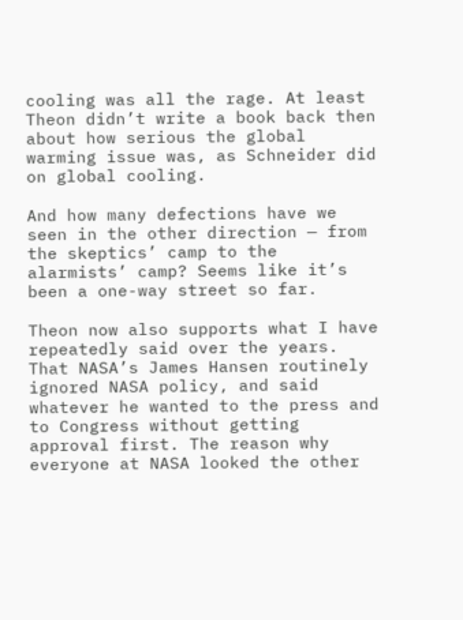cooling was all the rage. At least Theon didn’t write a book back then about how serious the global warming issue was, as Schneider did on global cooling.

And how many defections have we seen in the other direction — from the skeptics’ camp to the alarmists’ camp? Seems like it’s been a one-way street so far.

Theon now also supports what I have repeatedly said over the years. That NASA’s James Hansen routinely ignored NASA policy, and said whatever he wanted to the press and to Congress without getting approval first. The reason why everyone at NASA looked the other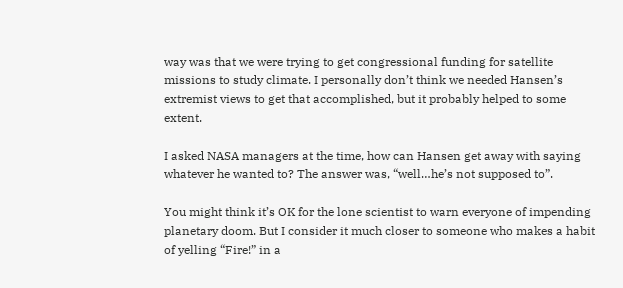way was that we were trying to get congressional funding for satellite missions to study climate. I personally don’t think we needed Hansen’s extremist views to get that accomplished, but it probably helped to some extent.

I asked NASA managers at the time, how can Hansen get away with saying whatever he wanted to? The answer was, “well…he’s not supposed to”.

You might think it’s OK for the lone scientist to warn everyone of impending planetary doom. But I consider it much closer to someone who makes a habit of yelling “Fire!” in a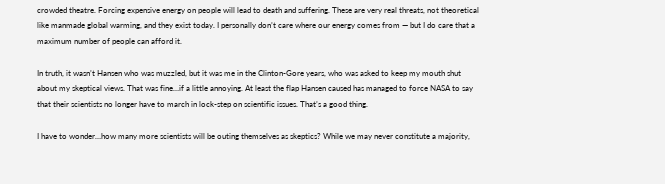crowded theatre. Forcing expensive energy on people will lead to death and suffering. These are very real threats, not theoretical like manmade global warming, and they exist today. I personally don’t care where our energy comes from — but I do care that a maximum number of people can afford it.

In truth, it wasn’t Hansen who was muzzled, but it was me in the Clinton-Gore years, who was asked to keep my mouth shut about my skeptical views. That was fine…if a little annoying. At least the flap Hansen caused has managed to force NASA to say that their scientists no longer have to march in lock-step on scientific issues. That’s a good thing.

I have to wonder…how many more scientists will be outing themselves as skeptics? While we may never constitute a majority,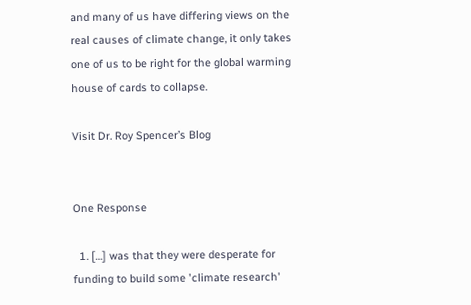and many of us have differing views on the real causes of climate change, it only takes one of us to be right for the global warming house of cards to collapse.

Visit Dr. Roy Spencer’s Blog


One Response

  1. […] was that they were desperate for funding to build some 'climate research'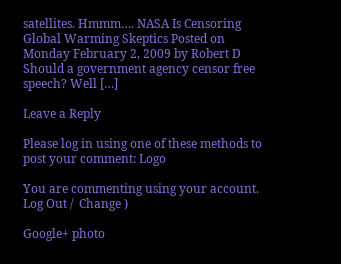satellites. Hmmm…. NASA Is Censoring Global Warming Skeptics Posted on Monday February 2, 2009 by Robert D Should a government agency censor free speech? Well […]

Leave a Reply

Please log in using one of these methods to post your comment: Logo

You are commenting using your account. Log Out /  Change )

Google+ photo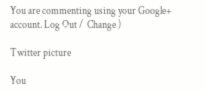You are commenting using your Google+ account. Log Out /  Change )

Twitter picture

You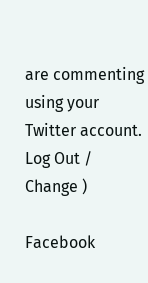are commenting using your Twitter account. Log Out /  Change )

Facebook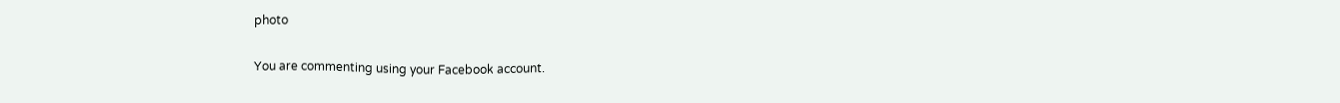photo

You are commenting using your Facebook account.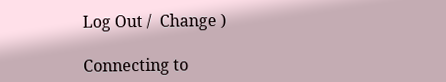Log Out /  Change )

Connecting to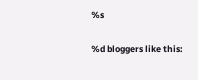%s

%d bloggers like this: